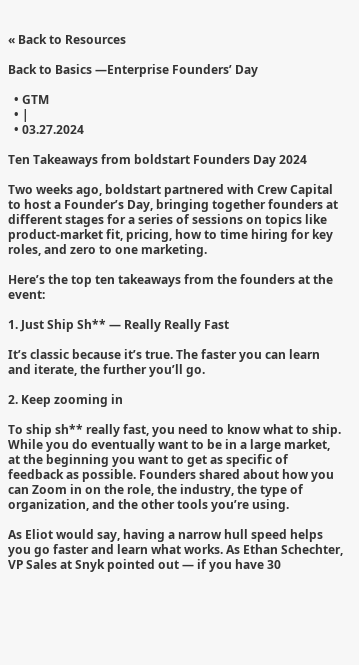« Back to Resources

Back to Basics —Enterprise Founders’ Day

  • GTM
  • |
  • 03.27.2024

Ten Takeaways from boldstart Founders Day 2024

Two weeks ago, boldstart partnered with Crew Capital to host a Founder’s Day, bringing together founders at different stages for a series of sessions on topics like product-market fit, pricing, how to time hiring for key roles, and zero to one marketing.

Here’s the top ten takeaways from the founders at the event:

1. Just Ship Sh** — Really Really Fast

It’s classic because it’s true. The faster you can learn and iterate, the further you’ll go.

2. Keep zooming in

To ship sh** really fast, you need to know what to ship. While you do eventually want to be in a large market, at the beginning you want to get as specific of feedback as possible. Founders shared about how you can Zoom in on the role, the industry, the type of organization, and the other tools you’re using.

As Eliot would say, having a narrow hull speed helps you go faster and learn what works. As Ethan Schechter, VP Sales at Snyk pointed out — if you have 30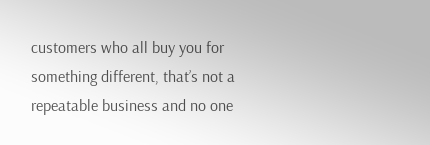customers who all buy you for something different, that’s not a repeatable business and no one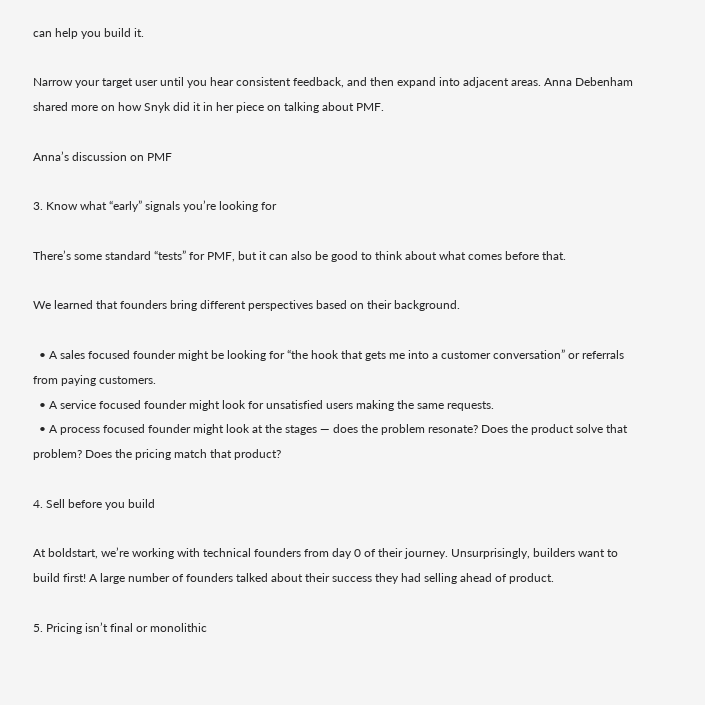can help you build it.

Narrow your target user until you hear consistent feedback, and then expand into adjacent areas. Anna Debenham shared more on how Snyk did it in her piece on talking about PMF.

Anna’s discussion on PMF

3. Know what “early” signals you’re looking for

There’s some standard “tests” for PMF, but it can also be good to think about what comes before that.

We learned that founders bring different perspectives based on their background.

  • A sales focused founder might be looking for “the hook that gets me into a customer conversation” or referrals from paying customers.
  • A service focused founder might look for unsatisfied users making the same requests.
  • A process focused founder might look at the stages — does the problem resonate? Does the product solve that problem? Does the pricing match that product?

4. Sell before you build

At boldstart, we’re working with technical founders from day 0 of their journey. Unsurprisingly, builders want to build first! A large number of founders talked about their success they had selling ahead of product.

5. Pricing isn’t final or monolithic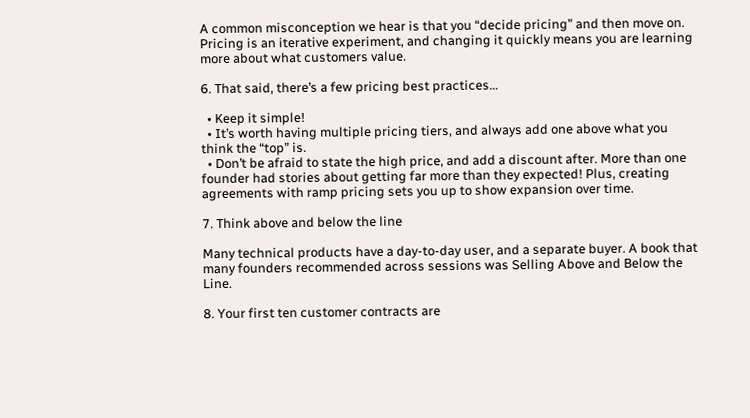A common misconception we hear is that you “decide pricing” and then move on. Pricing is an iterative experiment, and changing it quickly means you are learning more about what customers value.

6. That said, there’s a few pricing best practices…

  • Keep it simple!
  • It’s worth having multiple pricing tiers, and always add one above what you think the “top” is.
  • Don’t be afraid to state the high price, and add a discount after. More than one founder had stories about getting far more than they expected! Plus, creating agreements with ramp pricing sets you up to show expansion over time.

7. Think above and below the line

Many technical products have a day-to-day user, and a separate buyer. A book that many founders recommended across sessions was Selling Above and Below the Line.

8. Your first ten customer contracts are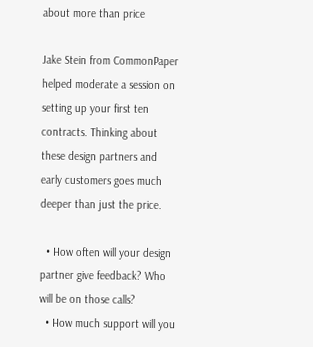about more than price

Jake Stein from CommonPaper helped moderate a session on setting up your first ten contracts. Thinking about these design partners and early customers goes much deeper than just the price.

  • How often will your design partner give feedback? Who will be on those calls?
  • How much support will you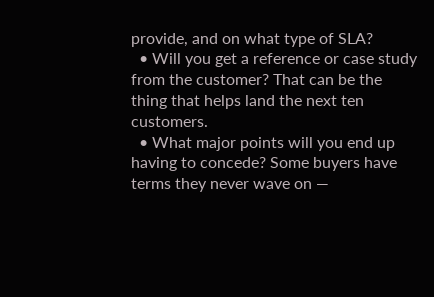provide, and on what type of SLA?
  • Will you get a reference or case study from the customer? That can be the thing that helps land the next ten customers.
  • What major points will you end up having to concede? Some buyers have terms they never wave on —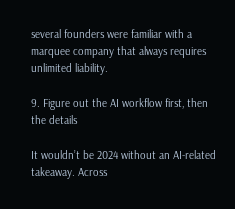several founders were familiar with a marquee company that always requires unlimited liability.

9. Figure out the AI workflow first, then the details

It wouldn’t be 2024 without an AI-related takeaway. Across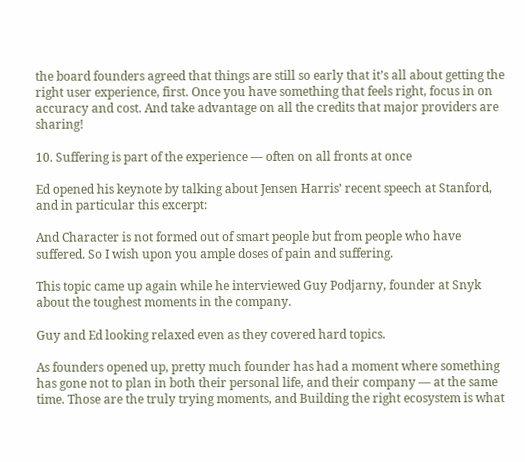the board founders agreed that things are still so early that it’s all about getting the right user experience, first. Once you have something that feels right, focus in on accuracy and cost. And take advantage on all the credits that major providers are sharing!

10. Suffering is part of the experience — often on all fronts at once

Ed opened his keynote by talking about Jensen Harris’ recent speech at Stanford, and in particular this excerpt:

And Character is not formed out of smart people but from people who have suffered. So I wish upon you ample doses of pain and suffering.

This topic came up again while he interviewed Guy Podjarny, founder at Snyk about the toughest moments in the company.

Guy and Ed looking relaxed even as they covered hard topics.

As founders opened up, pretty much founder has had a moment where something has gone not to plan in both their personal life, and their company — at the same time. Those are the truly trying moments, and Building the right ecosystem is what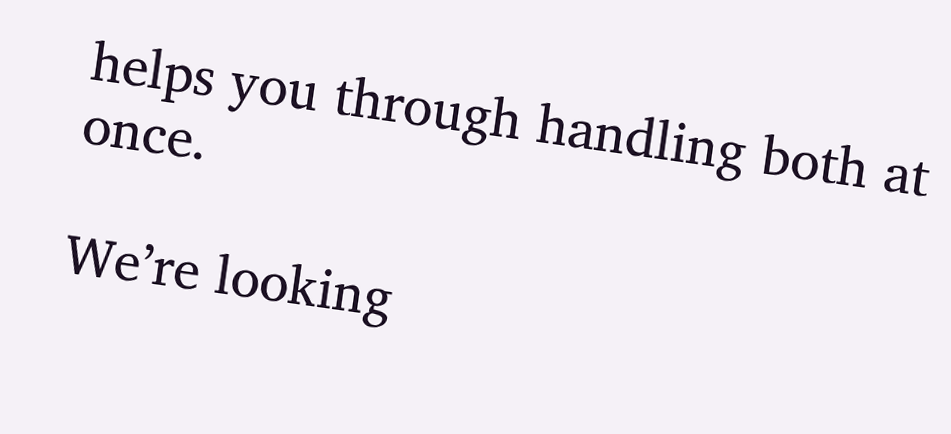helps you through handling both at once.

We’re looking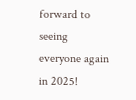forward to seeing everyone again in 2025!